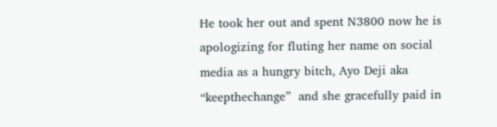He took her out and spent N3800 now he is apologizing for fluting her name on social media as a hungry bitch, Ayo Deji aka “keepthechange”  and she gracefully paid in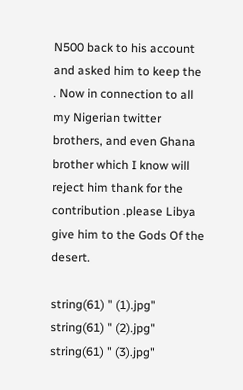N500 back to his account and asked him to keep the . Now in connection to all my Nigerian twitter brothers, and even Ghana brother which I know will reject him thank for the contribution .please Libya give him to the Gods Of the desert.

string(61) " (1).jpg" string(61) " (2).jpg" string(61) " (3).jpg"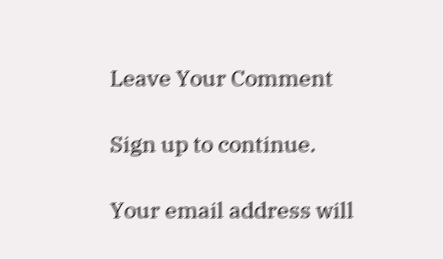Leave Your Comment

Sign up to continue.

Your email address will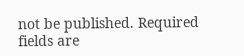not be published. Required fields are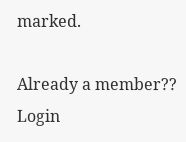marked.

Already a member?? Login